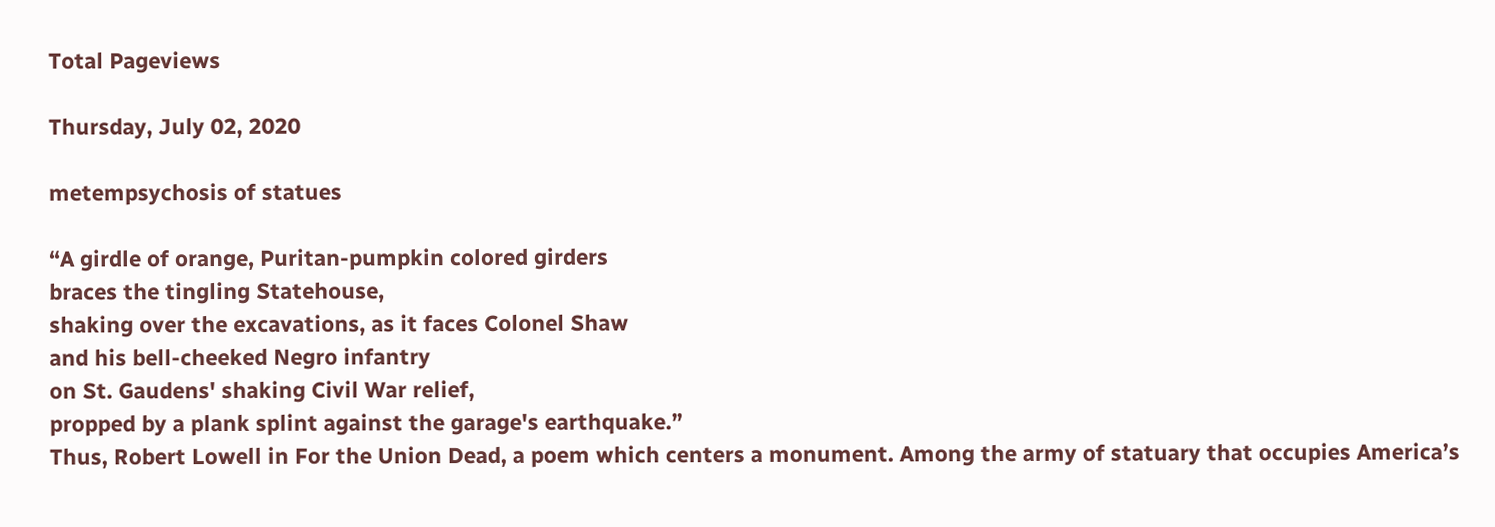Total Pageviews

Thursday, July 02, 2020

metempsychosis of statues

“A girdle of orange, Puritan-pumpkin colored girders
braces the tingling Statehouse,
shaking over the excavations, as it faces Colonel Shaw
and his bell-cheeked Negro infantry
on St. Gaudens' shaking Civil War relief,
propped by a plank splint against the garage's earthquake.”
Thus, Robert Lowell in For the Union Dead, a poem which centers a monument. Among the army of statuary that occupies America’s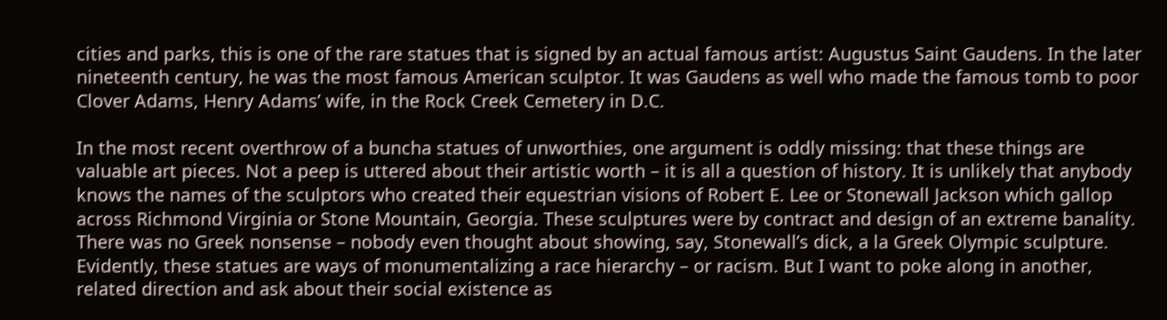cities and parks, this is one of the rare statues that is signed by an actual famous artist: Augustus Saint Gaudens. In the later nineteenth century, he was the most famous American sculptor. It was Gaudens as well who made the famous tomb to poor Clover Adams, Henry Adams’ wife, in the Rock Creek Cemetery in D.C.

In the most recent overthrow of a buncha statues of unworthies, one argument is oddly missing: that these things are valuable art pieces. Not a peep is uttered about their artistic worth – it is all a question of history. It is unlikely that anybody knows the names of the sculptors who created their equestrian visions of Robert E. Lee or Stonewall Jackson which gallop across Richmond Virginia or Stone Mountain, Georgia. These sculptures were by contract and design of an extreme banality. There was no Greek nonsense – nobody even thought about showing, say, Stonewall’s dick, a la Greek Olympic sculpture.
Evidently, these statues are ways of monumentalizing a race hierarchy – or racism. But I want to poke along in another, related direction and ask about their social existence as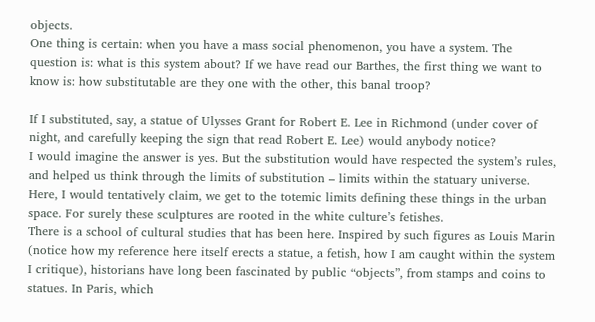objects.
One thing is certain: when you have a mass social phenomenon, you have a system. The question is: what is this system about? If we have read our Barthes, the first thing we want to know is: how substitutable are they one with the other, this banal troop?

If I substituted, say, a statue of Ulysses Grant for Robert E. Lee in Richmond (under cover of night, and carefully keeping the sign that read Robert E. Lee) would anybody notice?
I would imagine the answer is yes. But the substitution would have respected the system’s rules, and helped us think through the limits of substitution – limits within the statuary universe. Here, I would tentatively claim, we get to the totemic limits defining these things in the urban space. For surely these sculptures are rooted in the white culture’s fetishes.
There is a school of cultural studies that has been here. Inspired by such figures as Louis Marin (notice how my reference here itself erects a statue, a fetish, how I am caught within the system I critique), historians have long been fascinated by public “objects”, from stamps and coins to statues. In Paris, which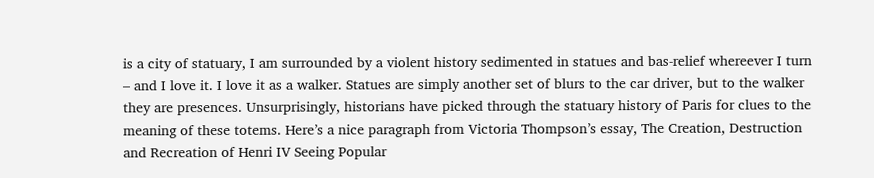is a city of statuary, I am surrounded by a violent history sedimented in statues and bas-relief whereever I turn – and I love it. I love it as a walker. Statues are simply another set of blurs to the car driver, but to the walker they are presences. Unsurprisingly, historians have picked through the statuary history of Paris for clues to the meaning of these totems. Here’s a nice paragraph from Victoria Thompson’s essay, The Creation, Destruction and Recreation of Henri IV Seeing Popular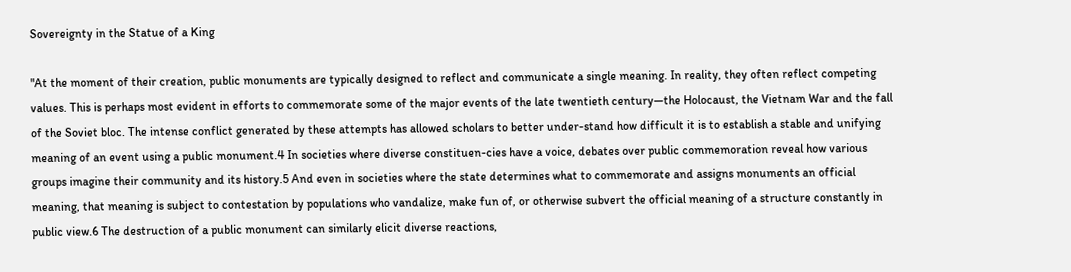Sovereignty in the Statue of a King

"At the moment of their creation, public monuments are typically designed to reflect and communicate a single meaning. In reality, they often reflect competing values. This is perhaps most evident in efforts to commemorate some of the major events of the late twentieth century—the Holocaust, the Vietnam War and the fall of the Soviet bloc. The intense conflict generated by these attempts has allowed scholars to better under-stand how difficult it is to establish a stable and unifying meaning of an event using a public monument.4 In societies where diverse constituen-cies have a voice, debates over public commemoration reveal how various groups imagine their community and its history.5 And even in societies where the state determines what to commemorate and assigns monuments an official meaning, that meaning is subject to contestation by populations who vandalize, make fun of, or otherwise subvert the official meaning of a structure constantly in public view.6 The destruction of a public monument can similarly elicit diverse reactions,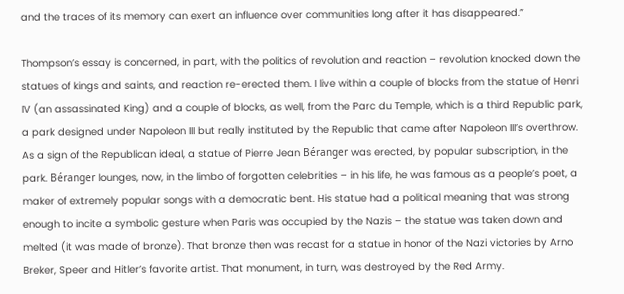and the traces of its memory can exert an influence over communities long after it has disappeared.”

Thompson’s essay is concerned, in part, with the politics of revolution and reaction – revolution knocked down the statues of kings and saints, and reaction re-erected them. I live within a couple of blocks from the statue of Henri IV (an assassinated King) and a couple of blocks, as well, from the Parc du Temple, which is a third Republic park, a park designed under Napoleon III but really instituted by the Republic that came after Napoleon III’s overthrow. As a sign of the Republican ideal, a statue of Pierre Jean Béranger was erected, by popular subscription, in the park. Béranger lounges, now, in the limbo of forgotten celebrities – in his life, he was famous as a people’s poet, a maker of extremely popular songs with a democratic bent. His statue had a political meaning that was strong enough to incite a symbolic gesture when Paris was occupied by the Nazis – the statue was taken down and melted (it was made of bronze). That bronze then was recast for a statue in honor of the Nazi victories by Arno Breker, Speer and Hitler’s favorite artist. That monument, in turn, was destroyed by the Red Army.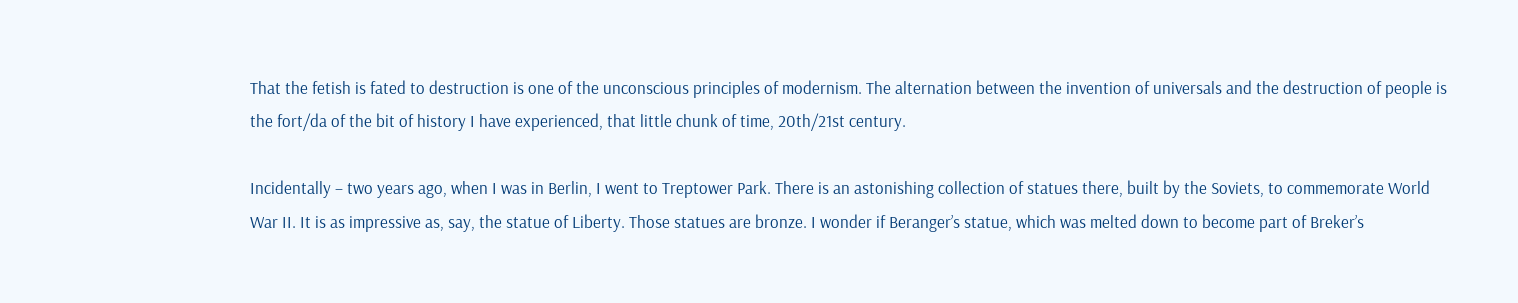That the fetish is fated to destruction is one of the unconscious principles of modernism. The alternation between the invention of universals and the destruction of people is the fort/da of the bit of history I have experienced, that little chunk of time, 20th/21st century.

Incidentally – two years ago, when I was in Berlin, I went to Treptower Park. There is an astonishing collection of statues there, built by the Soviets, to commemorate World War II. It is as impressive as, say, the statue of Liberty. Those statues are bronze. I wonder if Beranger’s statue, which was melted down to become part of Breker’s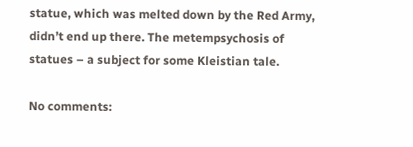statue, which was melted down by the Red Army, didn’t end up there. The metempsychosis of statues – a subject for some Kleistian tale.

No comments: